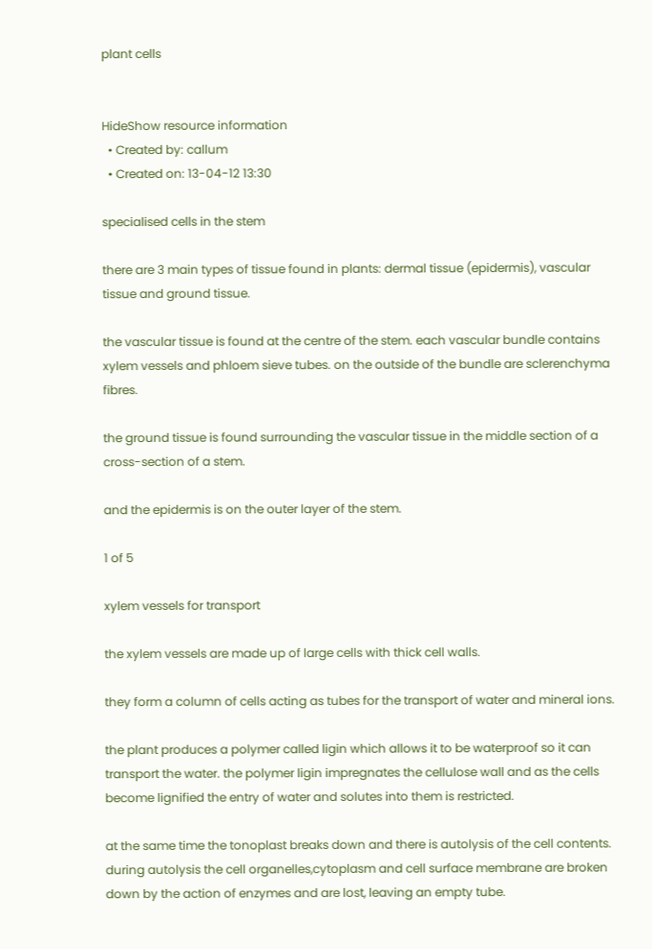plant cells


HideShow resource information
  • Created by: callum
  • Created on: 13-04-12 13:30

specialised cells in the stem

there are 3 main types of tissue found in plants: dermal tissue (epidermis), vascular tissue and ground tissue.

the vascular tissue is found at the centre of the stem. each vascular bundle contains xylem vessels and phloem sieve tubes. on the outside of the bundle are sclerenchyma fibres.

the ground tissue is found surrounding the vascular tissue in the middle section of a cross-section of a stem.

and the epidermis is on the outer layer of the stem.

1 of 5

xylem vessels for transport

the xylem vessels are made up of large cells with thick cell walls.

they form a column of cells acting as tubes for the transport of water and mineral ions.

the plant produces a polymer called ligin which allows it to be waterproof so it can transport the water. the polymer ligin impregnates the cellulose wall and as the cells become lignified the entry of water and solutes into them is restricted.

at the same time the tonoplast breaks down and there is autolysis of the cell contents. during autolysis the cell organelles,cytoplasm and cell surface membrane are broken down by the action of enzymes and are lost, leaving an empty tube.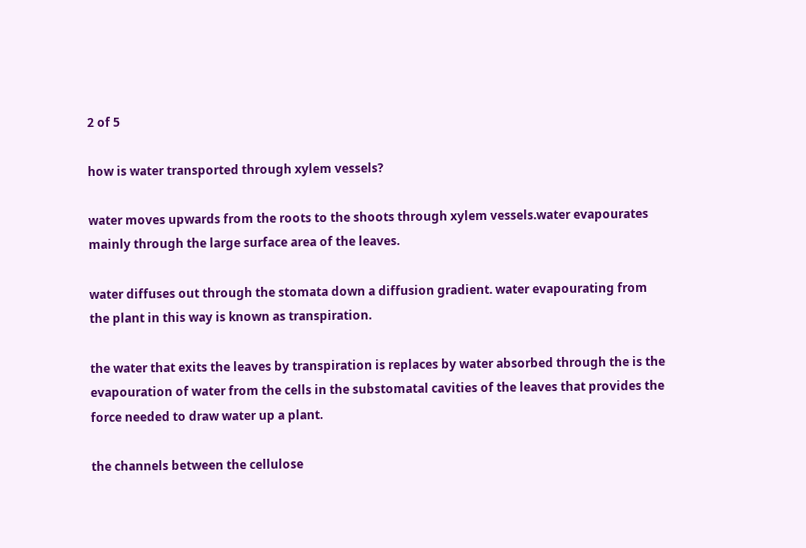2 of 5

how is water transported through xylem vessels?

water moves upwards from the roots to the shoots through xylem vessels.water evapourates mainly through the large surface area of the leaves.

water diffuses out through the stomata down a diffusion gradient. water evapourating from the plant in this way is known as transpiration.

the water that exits the leaves by transpiration is replaces by water absorbed through the is the evapouration of water from the cells in the substomatal cavities of the leaves that provides the force needed to draw water up a plant.

the channels between the cellulose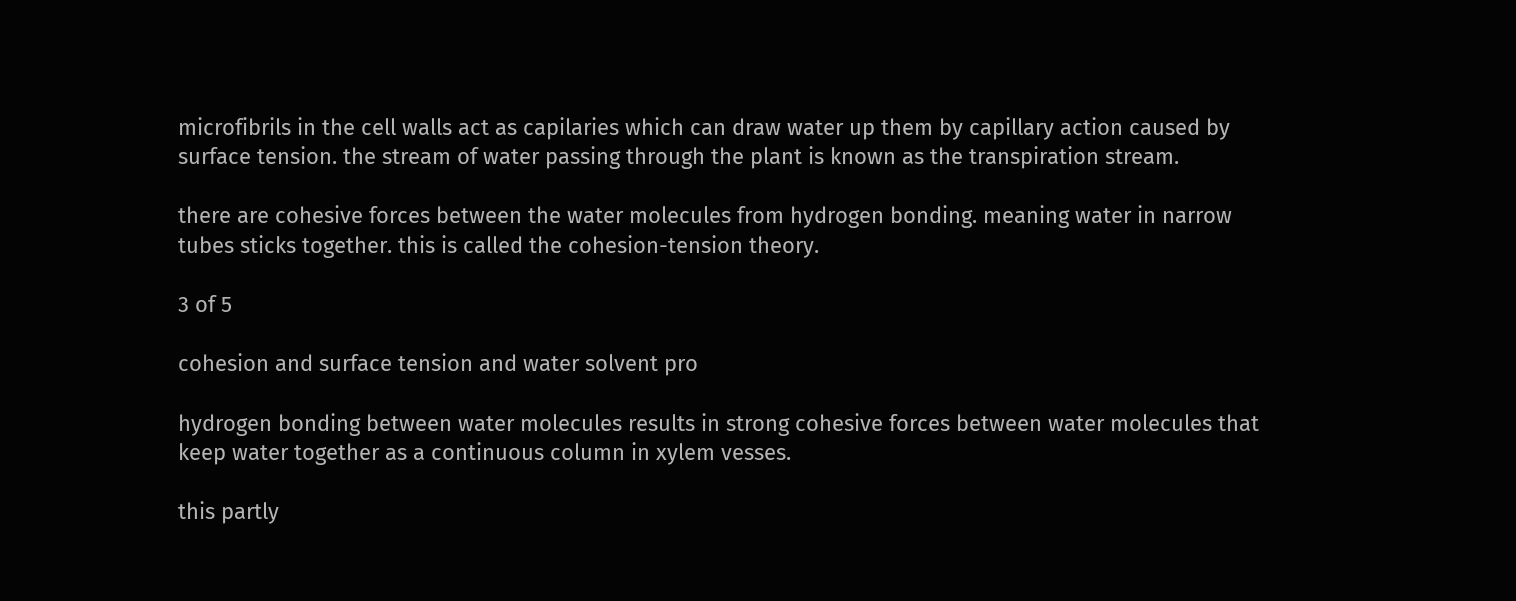microfibrils in the cell walls act as capilaries which can draw water up them by capillary action caused by surface tension. the stream of water passing through the plant is known as the transpiration stream.

there are cohesive forces between the water molecules from hydrogen bonding. meaning water in narrow tubes sticks together. this is called the cohesion-tension theory.

3 of 5

cohesion and surface tension and water solvent pro

hydrogen bonding between water molecules results in strong cohesive forces between water molecules that keep water together as a continuous column in xylem vesses.

this partly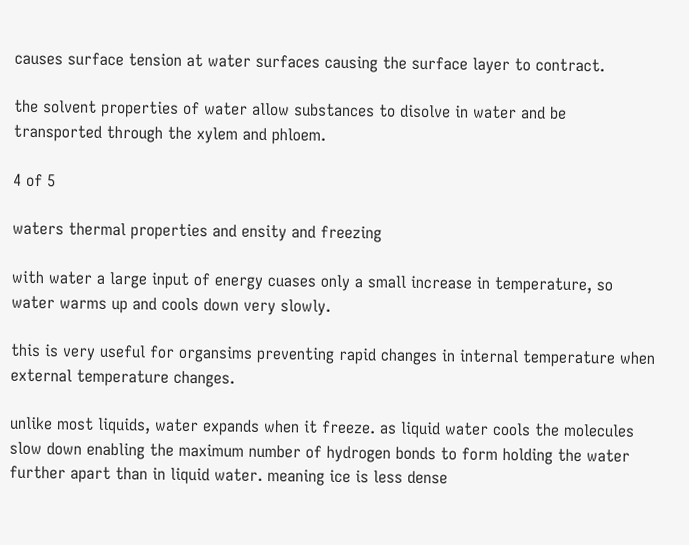causes surface tension at water surfaces causing the surface layer to contract.

the solvent properties of water allow substances to disolve in water and be transported through the xylem and phloem.

4 of 5

waters thermal properties and ensity and freezing

with water a large input of energy cuases only a small increase in temperature, so water warms up and cools down very slowly.

this is very useful for organsims preventing rapid changes in internal temperature when external temperature changes.

unlike most liquids, water expands when it freeze. as liquid water cools the molecules slow down enabling the maximum number of hydrogen bonds to form holding the water further apart than in liquid water. meaning ice is less dense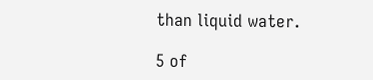than liquid water.

5 of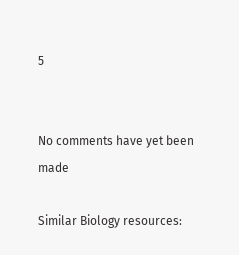5


No comments have yet been made

Similar Biology resources: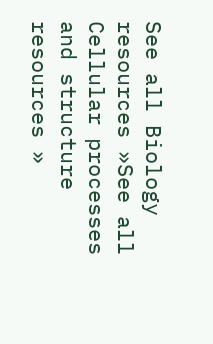See all Biology resources »See all Cellular processes and structure resources »